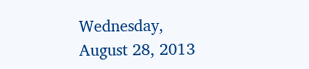Wednesday, August 28, 2013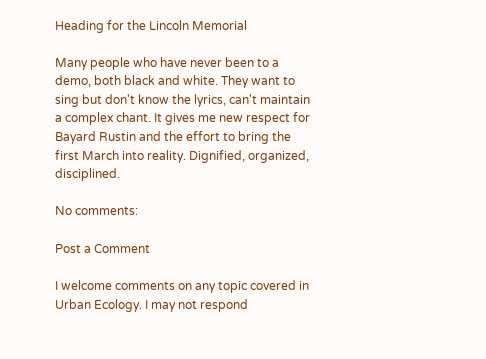Heading for the Lincoln Memorial

Many people who have never been to a demo, both black and white. They want to sing but don't know the lyrics, can't maintain a complex chant. It gives me new respect for Bayard Rustin and the effort to bring the first March into reality. Dignified, organized, disciplined.

No comments:

Post a Comment

I welcome comments on any topic covered in Urban Ecology. I may not respond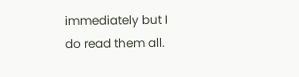immediately but I do read them all.